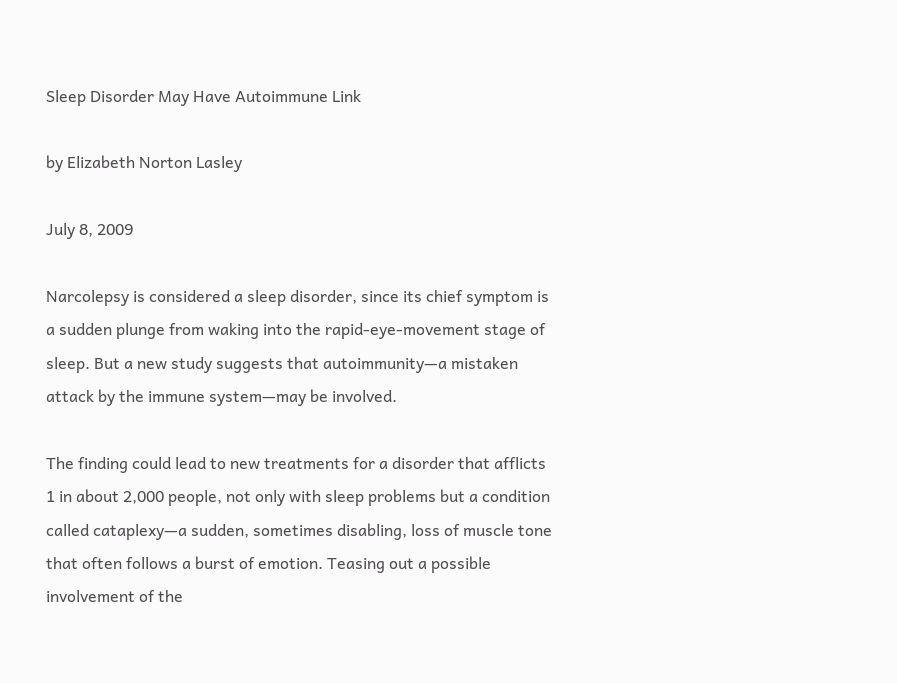Sleep Disorder May Have Autoimmune Link

by Elizabeth Norton Lasley

July 8, 2009

Narcolepsy is considered a sleep disorder, since its chief symptom is a sudden plunge from waking into the rapid-eye-movement stage of sleep. But a new study suggests that autoimmunity—a mistaken attack by the immune system—may be involved.

The finding could lead to new treatments for a disorder that afflicts 1 in about 2,000 people, not only with sleep problems but a condition called cataplexy—a sudden, sometimes disabling, loss of muscle tone that often follows a burst of emotion. Teasing out a possible involvement of the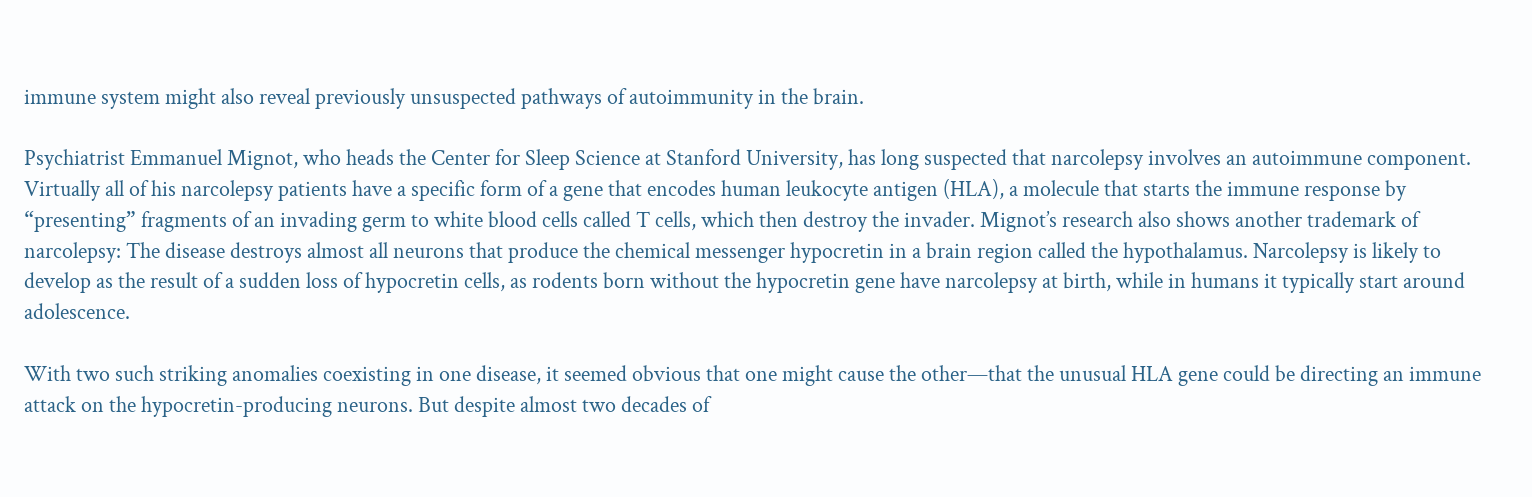immune system might also reveal previously unsuspected pathways of autoimmunity in the brain.

Psychiatrist Emmanuel Mignot, who heads the Center for Sleep Science at Stanford University, has long suspected that narcolepsy involves an autoimmune component. Virtually all of his narcolepsy patients have a specific form of a gene that encodes human leukocyte antigen (HLA), a molecule that starts the immune response by “presenting” fragments of an invading germ to white blood cells called T cells, which then destroy the invader. Mignot’s research also shows another trademark of narcolepsy: The disease destroys almost all neurons that produce the chemical messenger hypocretin in a brain region called the hypothalamus. Narcolepsy is likely to develop as the result of a sudden loss of hypocretin cells, as rodents born without the hypocretin gene have narcolepsy at birth, while in humans it typically start around adolescence.

With two such striking anomalies coexisting in one disease, it seemed obvious that one might cause the other—that the unusual HLA gene could be directing an immune attack on the hypocretin-producing neurons. But despite almost two decades of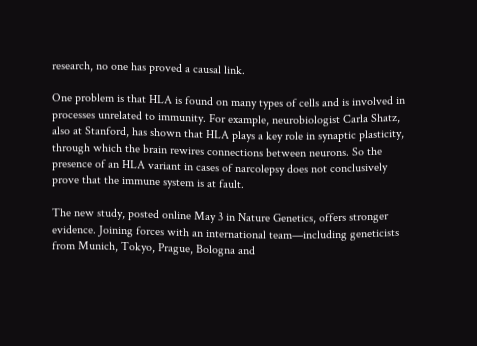research, no one has proved a causal link.

One problem is that HLA is found on many types of cells and is involved in processes unrelated to immunity. For example, neurobiologist Carla Shatz, also at Stanford, has shown that HLA plays a key role in synaptic plasticity, through which the brain rewires connections between neurons. So the presence of an HLA variant in cases of narcolepsy does not conclusively prove that the immune system is at fault.

The new study, posted online May 3 in Nature Genetics, offers stronger evidence. Joining forces with an international team—including geneticists from Munich, Tokyo, Prague, Bologna and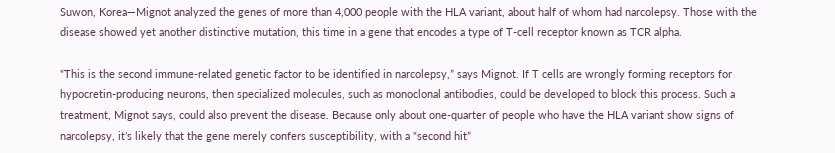Suwon, Korea—Mignot analyzed the genes of more than 4,000 people with the HLA variant, about half of whom had narcolepsy. Those with the disease showed yet another distinctive mutation, this time in a gene that encodes a type of T-cell receptor known as TCR alpha.

“This is the second immune-related genetic factor to be identified in narcolepsy,” says Mignot. If T cells are wrongly forming receptors for hypocretin-producing neurons, then specialized molecules, such as monoclonal antibodies, could be developed to block this process. Such a treatment, Mignot says, could also prevent the disease. Because only about one-quarter of people who have the HLA variant show signs of narcolepsy, it’s likely that the gene merely confers susceptibility, with a “second hit”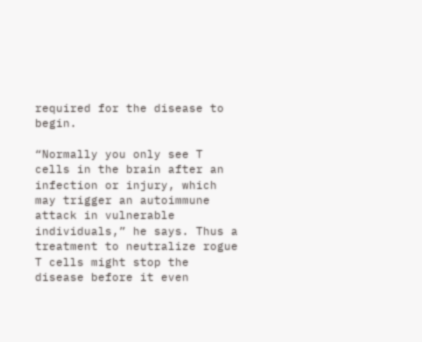required for the disease to begin.

“Normally you only see T cells in the brain after an infection or injury, which may trigger an autoimmune attack in vulnerable individuals,” he says. Thus a treatment to neutralize rogue T cells might stop the disease before it even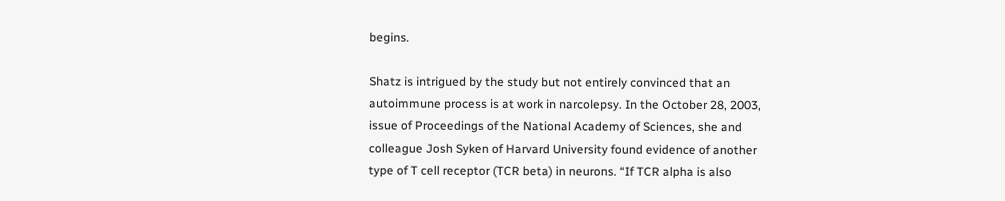begins.

Shatz is intrigued by the study but not entirely convinced that an autoimmune process is at work in narcolepsy. In the October 28, 2003, issue of Proceedings of the National Academy of Sciences, she and colleague Josh Syken of Harvard University found evidence of another type of T cell receptor (TCR beta) in neurons. “If TCR alpha is also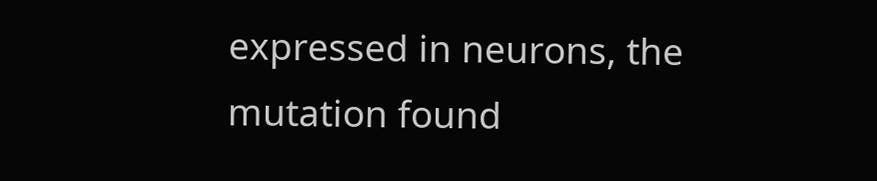expressed in neurons, the mutation found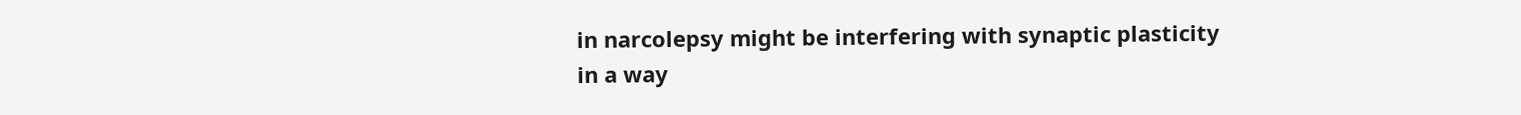in narcolepsy might be interfering with synaptic plasticity in a way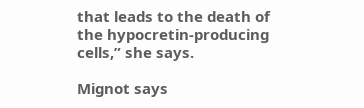that leads to the death of the hypocretin-producing cells,” she says.

Mignot says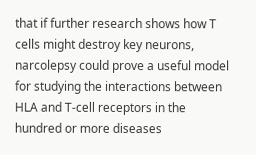that if further research shows how T cells might destroy key neurons, narcolepsy could prove a useful model for studying the interactions between HLA and T-cell receptors in the hundred or more diseases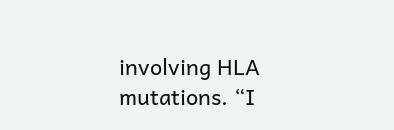involving HLA mutations. “I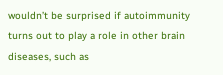wouldn’t be surprised if autoimmunity turns out to play a role in other brain diseases, such as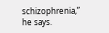schizophrenia,” he says.